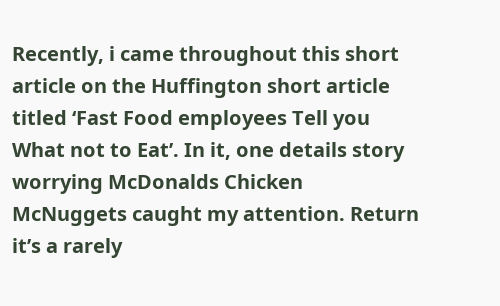Recently, i came throughout this short article on the Huffington short article titled ‘Fast Food employees Tell you What not to Eat’. In it, one details story worrying McDonalds Chicken McNuggets caught my attention. Return it’s a rarely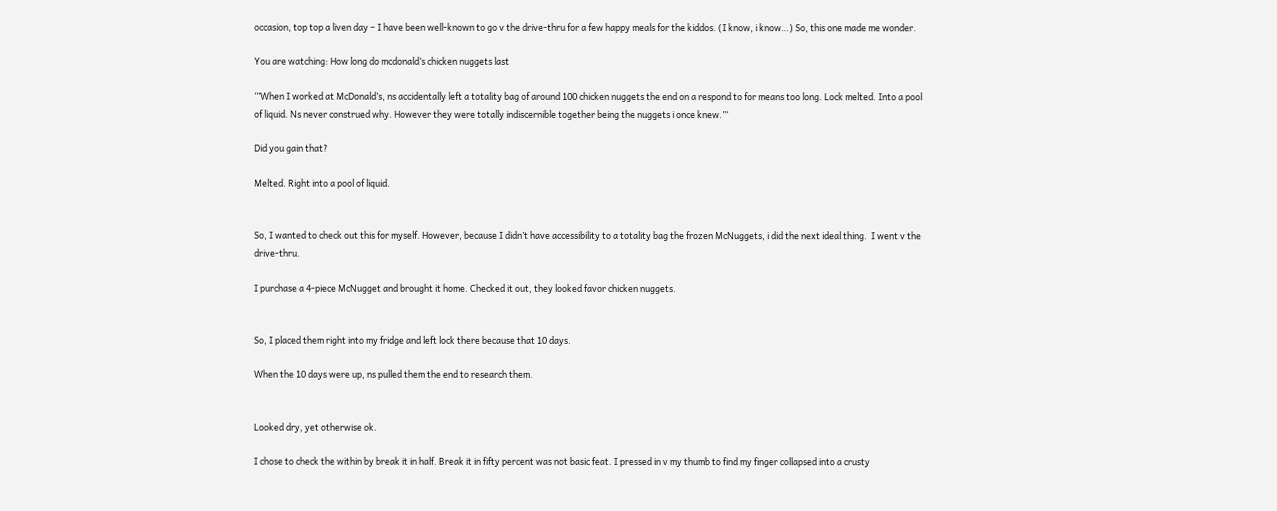occasion, top top a liven day – I have been well-known to go v the drive-thru for a few happy meals for the kiddos. (I know, i know…) So, this one made me wonder.

You are watching: How long do mcdonald’s chicken nuggets last

‘”When I worked at McDonald’s, ns accidentally left a totality bag of around 100 chicken nuggets the end on a respond to for means too long. Lock melted. Into a pool of liquid. Ns never construed why. However they were totally indiscernible together being the nuggets i once knew.”‘

Did you gain that?

Melted. Right into a pool of liquid.


So, I wanted to check out this for myself. However, because I didn’t have accessibility to a totality bag the frozen McNuggets, i did the next ideal thing.  I went v the drive-thru.

I purchase a 4-piece McNugget and brought it home. Checked it out, they looked favor chicken nuggets.


So, I placed them right into my fridge and left lock there because that 10 days.

When the 10 days were up, ns pulled them the end to research them.


Looked dry, yet otherwise ok.

I chose to check the within by break it in half. Break it in fifty percent was not basic feat. I pressed in v my thumb to find my finger collapsed into a crusty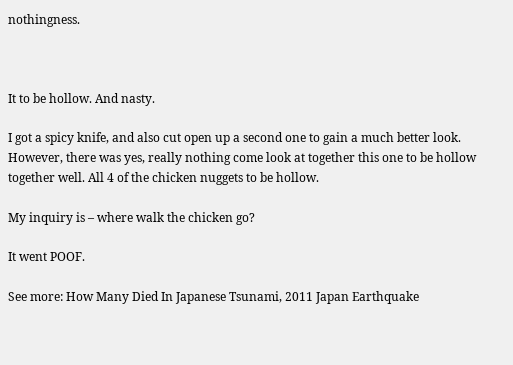nothingness.



It to be hollow. And nasty.

I got a spicy knife, and also cut open up a second one to gain a much better look. However, there was yes, really nothing come look at together this one to be hollow together well. All 4 of the chicken nuggets to be hollow.

My inquiry is – where walk the chicken go?

It went POOF.

See more: How Many Died In Japanese Tsunami, 2011 Japan Earthquake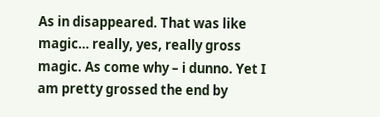As in disappeared. That was like magic… really, yes, really gross magic. As come why – i dunno. Yet I am pretty grossed the end by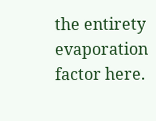the entirety evaporation factor here.